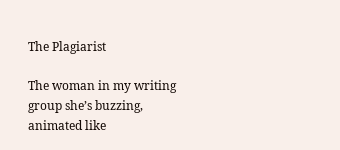The Plagiarist

The woman in my writing group she’s buzzing, animated like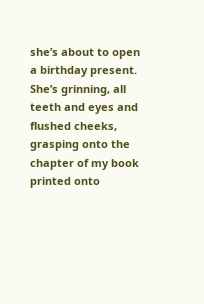she’s about to open a birthday present. She’s grinning, all teeth and eyes and flushed cheeks, grasping onto the chapter of my book printed onto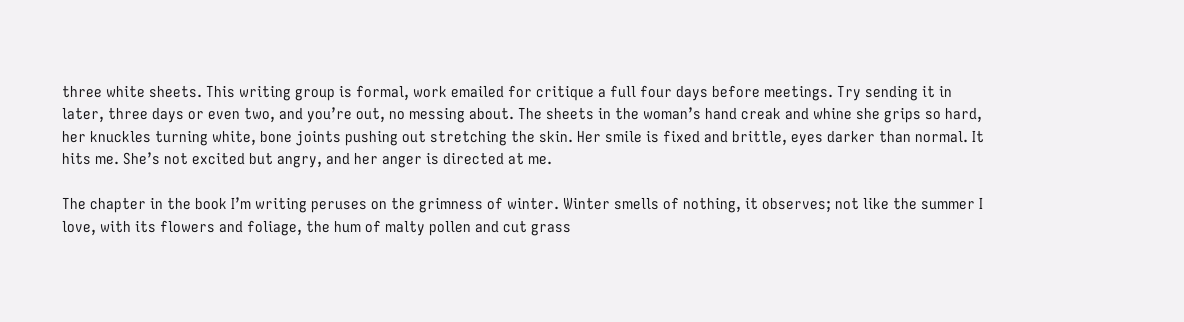three white sheets. This writing group is formal, work emailed for critique a full four days before meetings. Try sending it in later, three days or even two, and you’re out, no messing about. The sheets in the woman’s hand creak and whine she grips so hard, her knuckles turning white, bone joints pushing out stretching the skin. Her smile is fixed and brittle, eyes darker than normal. It hits me. She’s not excited but angry, and her anger is directed at me.

The chapter in the book I’m writing peruses on the grimness of winter. Winter smells of nothing, it observes; not like the summer I love, with its flowers and foliage, the hum of malty pollen and cut grass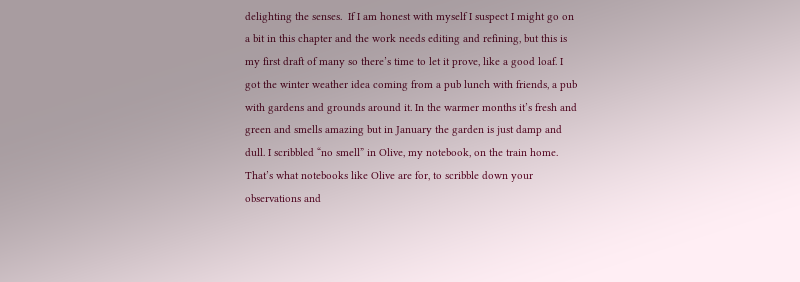delighting the senses.  If I am honest with myself I suspect I might go on a bit in this chapter and the work needs editing and refining, but this is my first draft of many so there’s time to let it prove, like a good loaf. I got the winter weather idea coming from a pub lunch with friends, a pub with gardens and grounds around it. In the warmer months it’s fresh and green and smells amazing but in January the garden is just damp and dull. I scribbled “no smell” in Olive, my notebook, on the train home. That’s what notebooks like Olive are for, to scribble down your observations and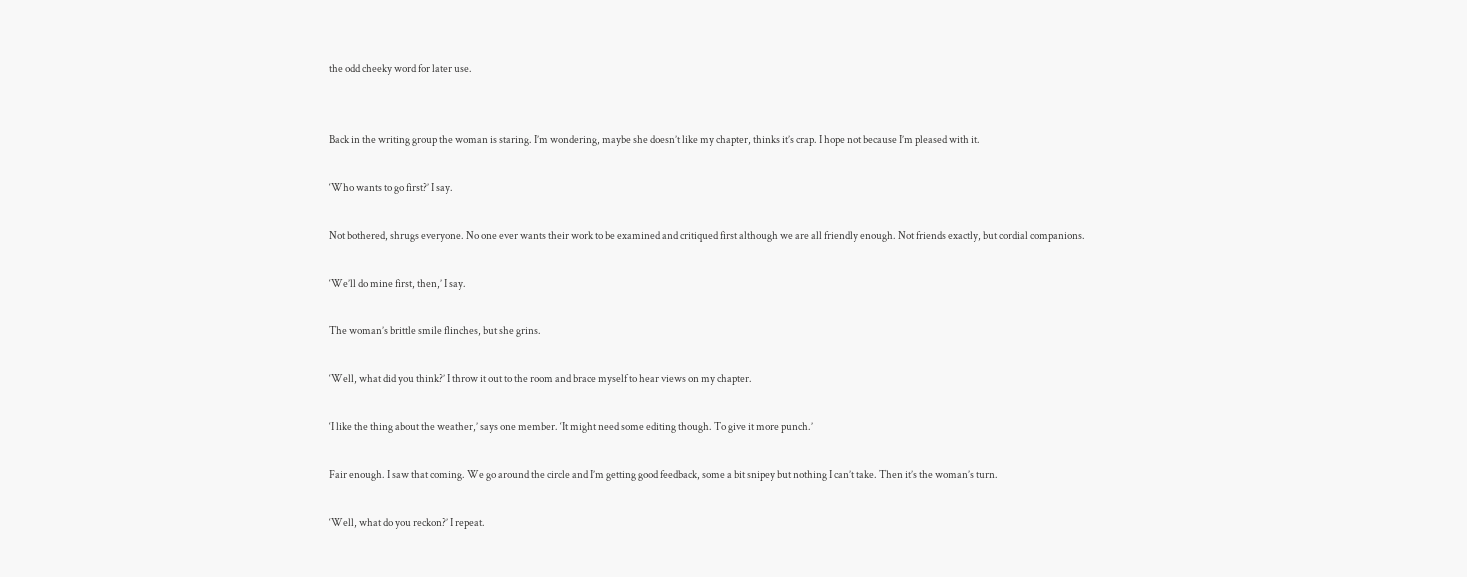the odd cheeky word for later use.


Back in the writing group the woman is staring. I’m wondering, maybe she doesn’t like my chapter, thinks it’s crap. I hope not because I’m pleased with it.

‘Who wants to go first?’ I say.

Not bothered, shrugs everyone. No one ever wants their work to be examined and critiqued first although we are all friendly enough. Not friends exactly, but cordial companions.

‘We’ll do mine first, then,’ I say.

The woman’s brittle smile flinches, but she grins.

‘Well, what did you think?’ I throw it out to the room and brace myself to hear views on my chapter.

‘I like the thing about the weather,’ says one member. ‘It might need some editing though. To give it more punch.’

Fair enough. I saw that coming. We go around the circle and I’m getting good feedback, some a bit snipey but nothing I can’t take. Then it’s the woman’s turn.

‘Well, what do you reckon?’ I repeat.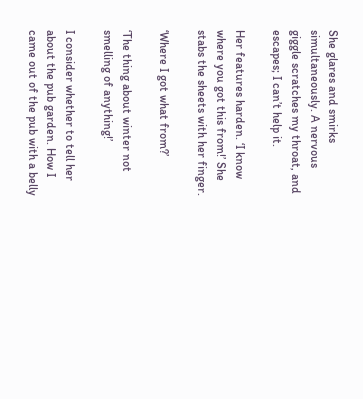She glares and smirks simultaneously. A nervous giggle scratches my throat, and escapes; I can’t help it.

Her features harden. ‘I know where you got this from!’ She stabs the sheets with her finger.

‘Where I got what from?’

‘The thing about winter not smelling of anything!’

I consider whether to tell her about the pub garden. How I came out of the pub with a belly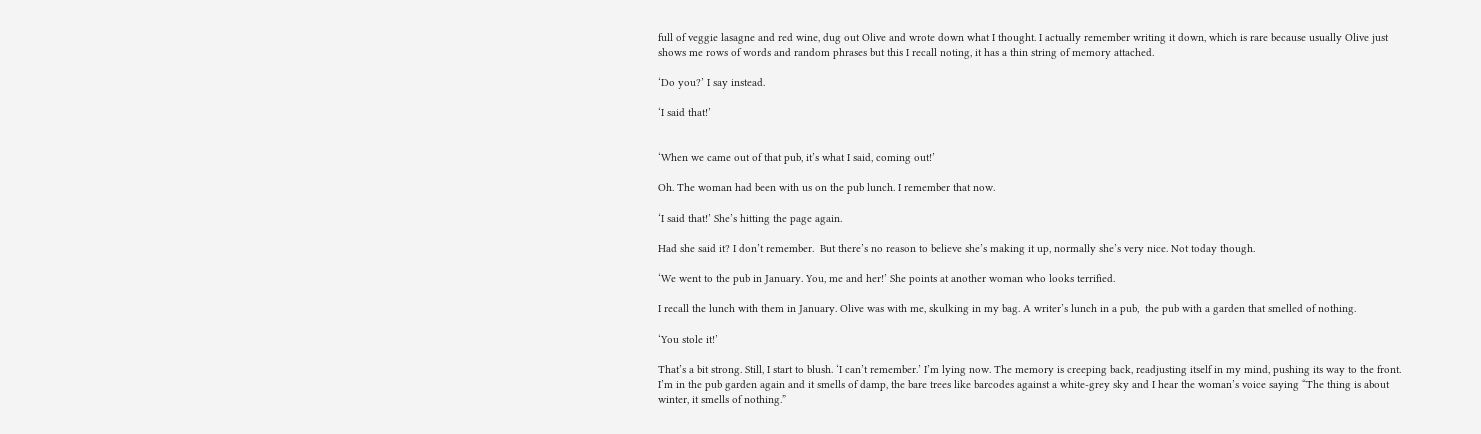full of veggie lasagne and red wine, dug out Olive and wrote down what I thought. I actually remember writing it down, which is rare because usually Olive just shows me rows of words and random phrases but this I recall noting, it has a thin string of memory attached.

‘Do you?’ I say instead.

‘I said that!’


‘When we came out of that pub, it’s what I said, coming out!’

Oh. The woman had been with us on the pub lunch. I remember that now.

‘I said that!’ She’s hitting the page again.

Had she said it? I don’t remember.  But there’s no reason to believe she’s making it up, normally she’s very nice. Not today though.

‘We went to the pub in January. You, me and her!’ She points at another woman who looks terrified.

I recall the lunch with them in January. Olive was with me, skulking in my bag. A writer’s lunch in a pub,  the pub with a garden that smelled of nothing.

‘You stole it!’

That’s a bit strong. Still, I start to blush. ‘I can’t remember.’ I’m lying now. The memory is creeping back, readjusting itself in my mind, pushing its way to the front. I’m in the pub garden again and it smells of damp, the bare trees like barcodes against a white-grey sky and I hear the woman’s voice saying “The thing is about winter, it smells of nothing.”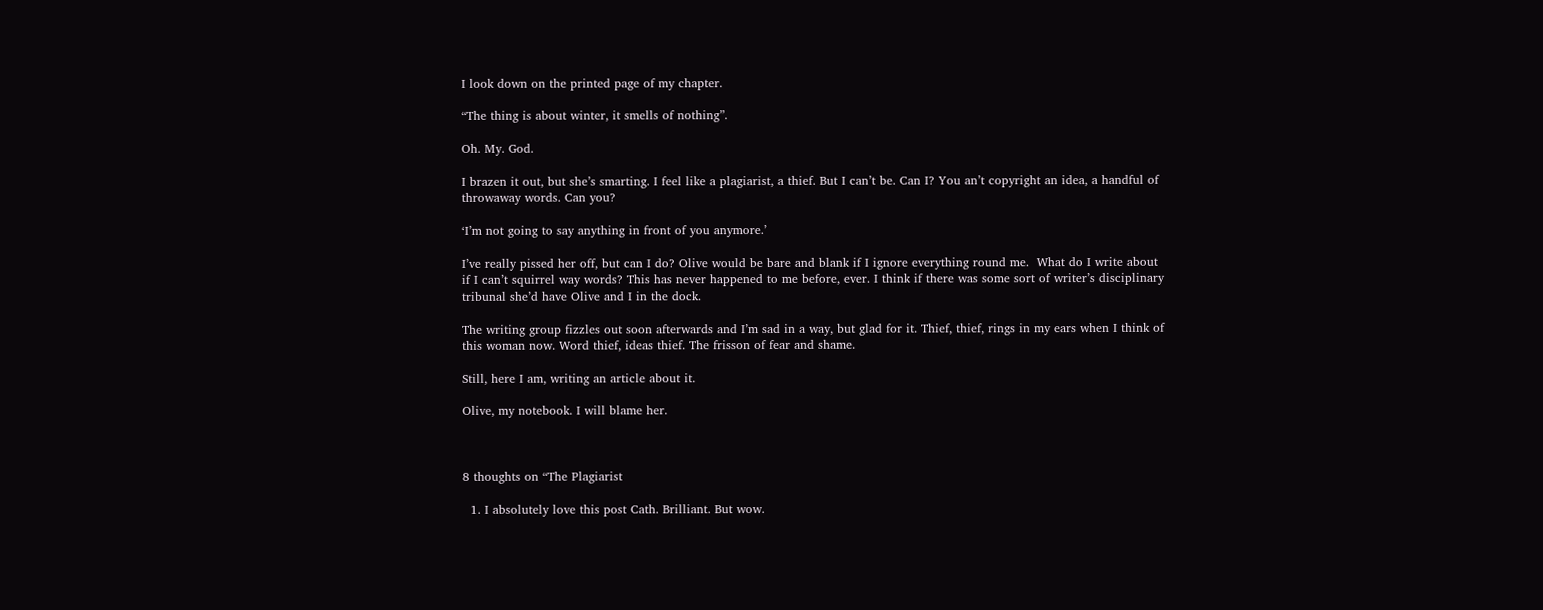I look down on the printed page of my chapter.

“The thing is about winter, it smells of nothing”.

Oh. My. God.

I brazen it out, but she’s smarting. I feel like a plagiarist, a thief. But I can’t be. Can I? You an’t copyright an idea, a handful of throwaway words. Can you?

‘I’m not going to say anything in front of you anymore.’

I’ve really pissed her off, but can I do? Olive would be bare and blank if I ignore everything round me.  What do I write about if I can’t squirrel way words? This has never happened to me before, ever. I think if there was some sort of writer’s disciplinary tribunal she’d have Olive and I in the dock.

The writing group fizzles out soon afterwards and I’m sad in a way, but glad for it. Thief, thief, rings in my ears when I think of this woman now. Word thief, ideas thief. The frisson of fear and shame.

Still, here I am, writing an article about it.

Olive, my notebook. I will blame her.



8 thoughts on “The Plagiarist

  1. I absolutely love this post Cath. Brilliant. But wow.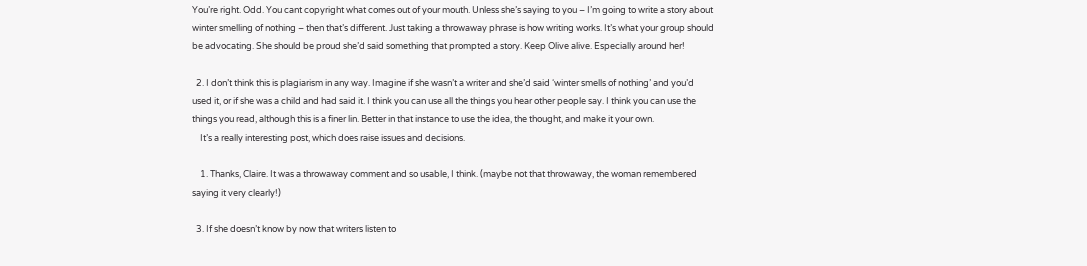You’re right. Odd. You cant copyright what comes out of your mouth. Unless she’s saying to you – I’m going to write a story about winter smelling of nothing – then that’s different. Just taking a throwaway phrase is how writing works. It’s what your group should be advocating. She should be proud she’d said something that prompted a story. Keep Olive alive. Especially around her!

  2. I don’t think this is plagiarism in any way. Imagine if she wasn’t a writer and she’d said ‘winter smells of nothing’ and you’d used it, or if she was a child and had said it. I think you can use all the things you hear other people say. I think you can use the things you read, although this is a finer lin. Better in that instance to use the idea, the thought, and make it your own.
    It’s a really interesting post, which does raise issues and decisions.

    1. Thanks, Claire. It was a throwaway comment and so usable, I think. (maybe not that throwaway, the woman remembered saying it very clearly!)

  3. If she doesn’t know by now that writers listen to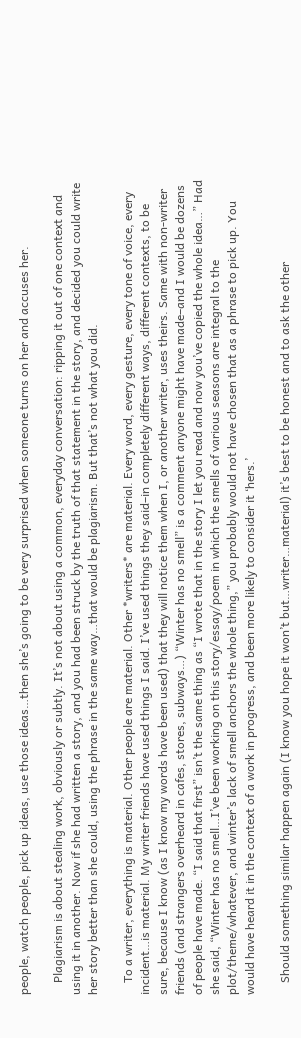people, watch people, pick up ideas, use those ideas…then she’s going to be very surprised when someone turns on her and accuses her.

    Plagiarism is about stealing work, obviously or subtly. It’s not about using a common, everyday conversation: ripping it out of one context and using it in another. Now if she had written a story, and you had been struck by the truth of that statement in the story, and decided you could write her story better than she could, using the phrase in the same way…that would be plagiarism. But that’s not what you did.

    To a writer, everything is material. Other people are material. Other *writers* are material. Every word, every gesture, every tone of voice, every incident…is material. My writer friends have used things I said. I’ve used things they said–in completely different ways, different contexts, to be sure, because I know (as I know my words have been used) that they will notice them when I, or another writer, uses theirs. Same with non-writer friends (and strangers overheard in cafes, stores, subways…) “Winter has no smell” is a comment anyone might have made–and I would be dozens of people have made. “I said that first” isn’t the same thing as “I wrote that in the story I let you read and now you’ve copied the whole idea…” Had she said, “Winter has no smell…I’ve been working on this story/essay/poem in which the smells of various seasons are integral to the plot/theme/whatever, and winter’s lack of smell anchors the whole thing,” you probably would not have chosen that as a phrase to pick up. You would have heard it in the context of a work in progress, and been more likely to consider it ‘hers.’

    Should something similar happen again (I know you hope it won’t but…writer…material) it’s best to be honest and to ask the other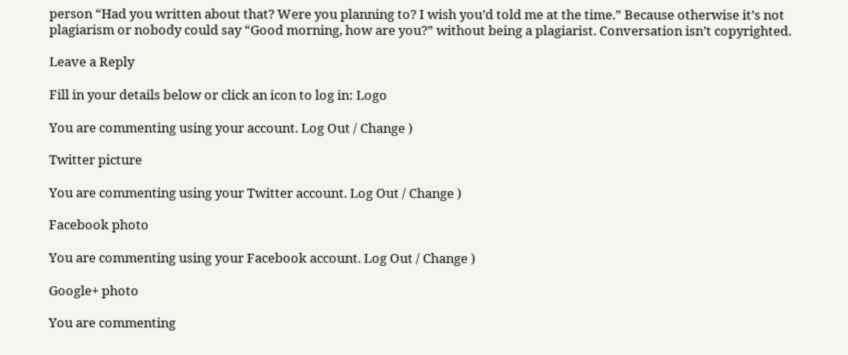person “Had you written about that? Were you planning to? I wish you’d told me at the time.” Because otherwise it’s not plagiarism or nobody could say “Good morning, how are you?” without being a plagiarist. Conversation isn’t copyrighted.

Leave a Reply

Fill in your details below or click an icon to log in: Logo

You are commenting using your account. Log Out / Change )

Twitter picture

You are commenting using your Twitter account. Log Out / Change )

Facebook photo

You are commenting using your Facebook account. Log Out / Change )

Google+ photo

You are commenting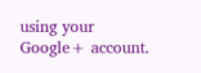using your Google+ account.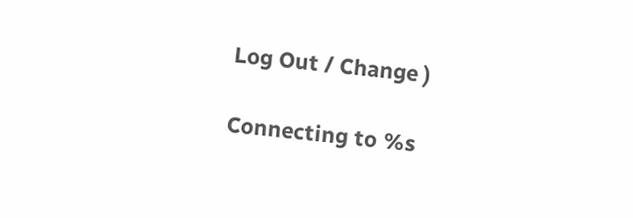Log Out / Change )

Connecting to %s